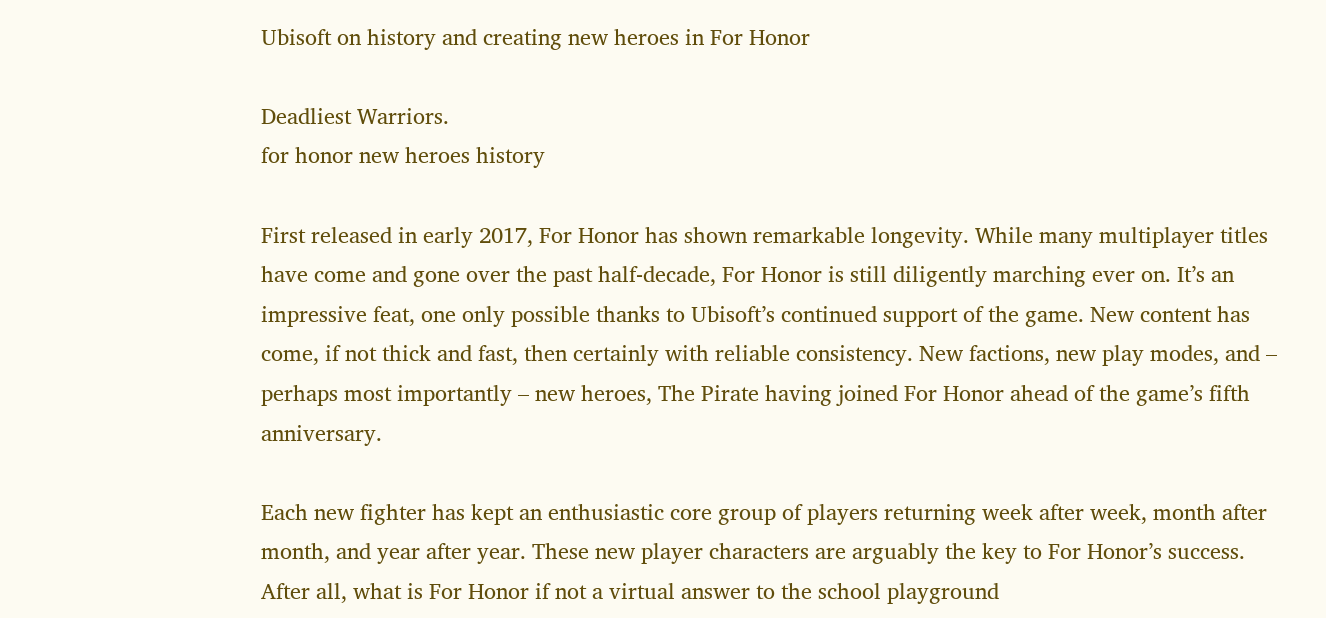Ubisoft on history and creating new heroes in For Honor

Deadliest Warriors.
for honor new heroes history

First released in early 2017, For Honor has shown remarkable longevity. While many multiplayer titles have come and gone over the past half-decade, For Honor is still diligently marching ever on. It’s an impressive feat, one only possible thanks to Ubisoft’s continued support of the game. New content has come, if not thick and fast, then certainly with reliable consistency. New factions, new play modes, and – perhaps most importantly – new heroes, The Pirate having joined For Honor ahead of the game’s fifth anniversary.

Each new fighter has kept an enthusiastic core group of players returning week after week, month after month, and year after year. These new player characters are arguably the key to For Honor’s success. After all, what is For Honor if not a virtual answer to the school playground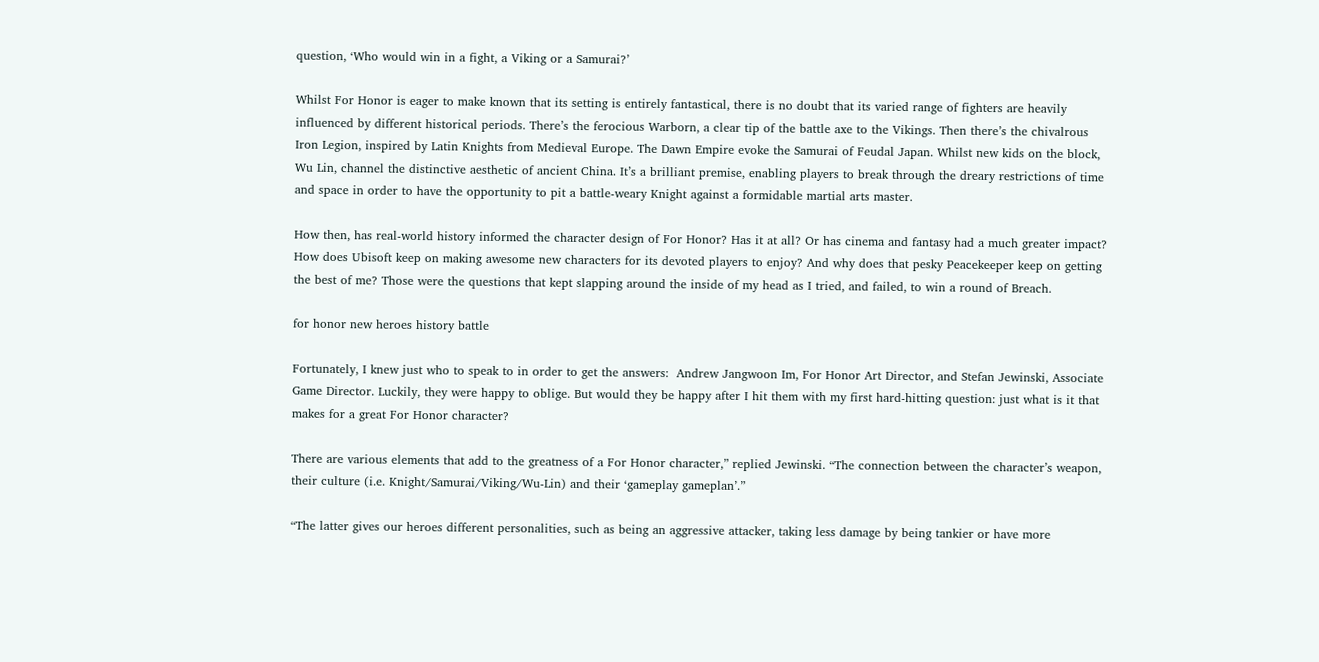question, ‘Who would win in a fight, a Viking or a Samurai?’

Whilst For Honor is eager to make known that its setting is entirely fantastical, there is no doubt that its varied range of fighters are heavily influenced by different historical periods. There’s the ferocious Warborn, a clear tip of the battle axe to the Vikings. Then there’s the chivalrous Iron Legion, inspired by Latin Knights from Medieval Europe. The Dawn Empire evoke the Samurai of Feudal Japan. Whilst new kids on the block, Wu Lin, channel the distinctive aesthetic of ancient China. It’s a brilliant premise, enabling players to break through the dreary restrictions of time and space in order to have the opportunity to pit a battle-weary Knight against a formidable martial arts master.

How then, has real-world history informed the character design of For Honor? Has it at all? Or has cinema and fantasy had a much greater impact? How does Ubisoft keep on making awesome new characters for its devoted players to enjoy? And why does that pesky Peacekeeper keep on getting the best of me? Those were the questions that kept slapping around the inside of my head as I tried, and failed, to win a round of Breach.

for honor new heroes history battle

Fortunately, I knew just who to speak to in order to get the answers:  Andrew Jangwoon Im, For Honor Art Director, and Stefan Jewinski, Associate Game Director. Luckily, they were happy to oblige. But would they be happy after I hit them with my first hard-hitting question: just what is it that makes for a great For Honor character?

There are various elements that add to the greatness of a For Honor character,” replied Jewinski. “The connection between the character’s weapon, their culture (i.e. Knight/Samurai/Viking/Wu-Lin) and their ‘gameplay gameplan’.”

“The latter gives our heroes different personalities, such as being an aggressive attacker, taking less damage by being tankier or have more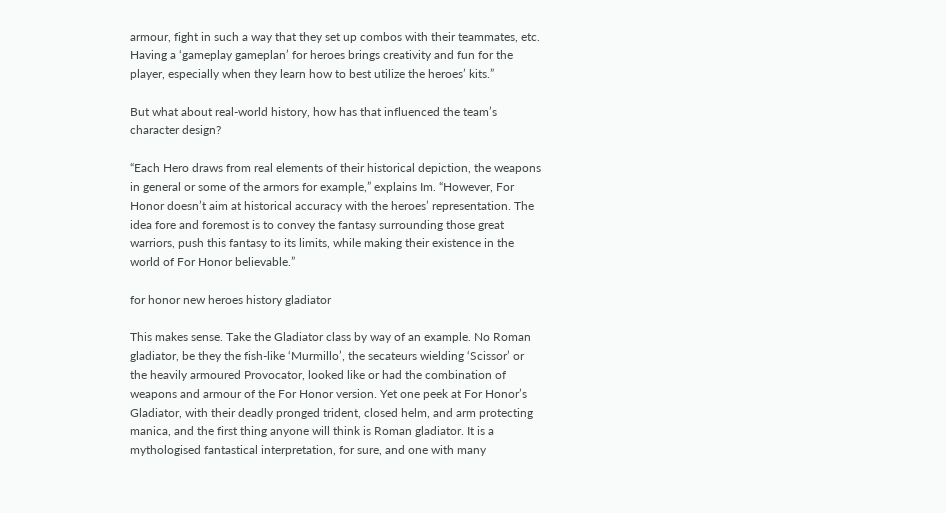armour, fight in such a way that they set up combos with their teammates, etc. Having a ‘gameplay gameplan’ for heroes brings creativity and fun for the player, especially when they learn how to best utilize the heroes’ kits.”

But what about real-world history, how has that influenced the team’s character design?

“Each Hero draws from real elements of their historical depiction, the weapons in general or some of the armors for example,” explains Im. “However, For Honor doesn’t aim at historical accuracy with the heroes’ representation. The idea fore and foremost is to convey the fantasy surrounding those great warriors, push this fantasy to its limits, while making their existence in the world of For Honor believable.”

for honor new heroes history gladiator

This makes sense. Take the Gladiator class by way of an example. No Roman gladiator, be they the fish-like ‘Murmillo’, the secateurs wielding ‘Scissor’ or the heavily armoured Provocator, looked like or had the combination of weapons and armour of the For Honor version. Yet one peek at For Honor’s Gladiator, with their deadly pronged trident, closed helm, and arm protecting manica, and the first thing anyone will think is Roman gladiator. It is a mythologised fantastical interpretation, for sure, and one with many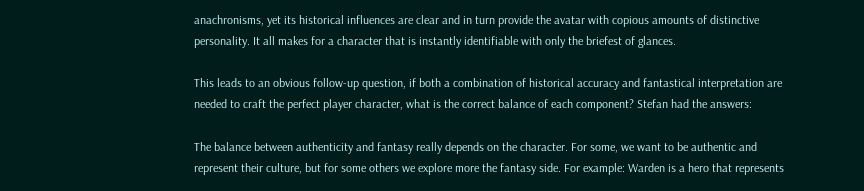anachronisms, yet its historical influences are clear and in turn provide the avatar with copious amounts of distinctive personality. It all makes for a character that is instantly identifiable with only the briefest of glances.

This leads to an obvious follow-up question, if both a combination of historical accuracy and fantastical interpretation are needed to craft the perfect player character, what is the correct balance of each component? Stefan had the answers:

The balance between authenticity and fantasy really depends on the character. For some, we want to be authentic and represent their culture, but for some others we explore more the fantasy side. For example: Warden is a hero that represents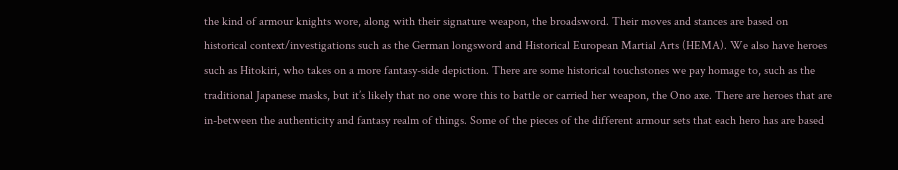the kind of armour knights wore, along with their signature weapon, the broadsword. Their moves and stances are based on historical context/investigations such as the German longsword and Historical European Martial Arts (HEMA). We also have heroes such as Hitokiri, who takes on a more fantasy-side depiction. There are some historical touchstones we pay homage to, such as the traditional Japanese masks, but it’s likely that no one wore this to battle or carried her weapon, the Ono axe. There are heroes that are in-between the authenticity and fantasy realm of things. Some of the pieces of the different armour sets that each hero has are based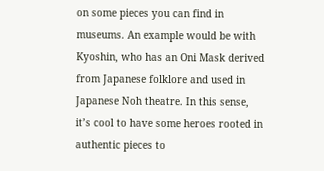on some pieces you can find in museums. An example would be with Kyoshin, who has an Oni Mask derived from Japanese folklore and used in Japanese Noh theatre. In this sense, it’s cool to have some heroes rooted in authentic pieces to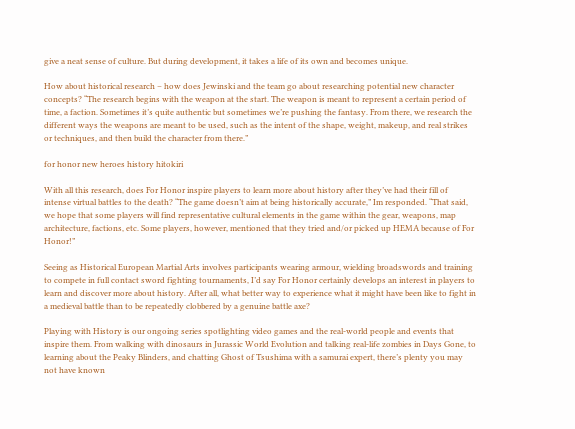give a neat sense of culture. But during development, it takes a life of its own and becomes unique.

How about historical research – how does Jewinski and the team go about researching potential new character concepts? “The research begins with the weapon at the start. The weapon is meant to represent a certain period of time, a faction. Sometimes it’s quite authentic but sometimes we’re pushing the fantasy. From there, we research the different ways the weapons are meant to be used, such as the intent of the shape, weight, makeup, and real strikes or techniques, and then build the character from there.”

for honor new heroes history hitokiri

With all this research, does For Honor inspire players to learn more about history after they’ve had their fill of intense virtual battles to the death? “The game doesn’t aim at being historically accurate,” Im responded. “That said, we hope that some players will find representative cultural elements in the game within the gear, weapons, map architecture, factions, etc. Some players, however, mentioned that they tried and/or picked up HEMA because of For Honor!”

Seeing as Historical European Martial Arts involves participants wearing armour, wielding broadswords and training to compete in full contact sword fighting tournaments, I’d say For Honor certainly develops an interest in players to learn and discover more about history. After all, what better way to experience what it might have been like to fight in a medieval battle than to be repeatedly clobbered by a genuine battle axe?

Playing with History is our ongoing series spotlighting video games and the real-world people and events that inspire them. From walking with dinosaurs in Jurassic World Evolution and talking real-life zombies in Days Gone, to learning about the Peaky Blinders, and chatting Ghost of Tsushima with a samurai expert, there’s plenty you may not have known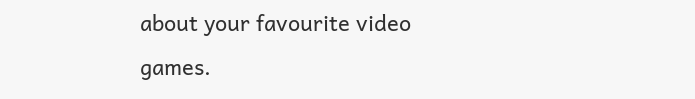about your favourite video games.